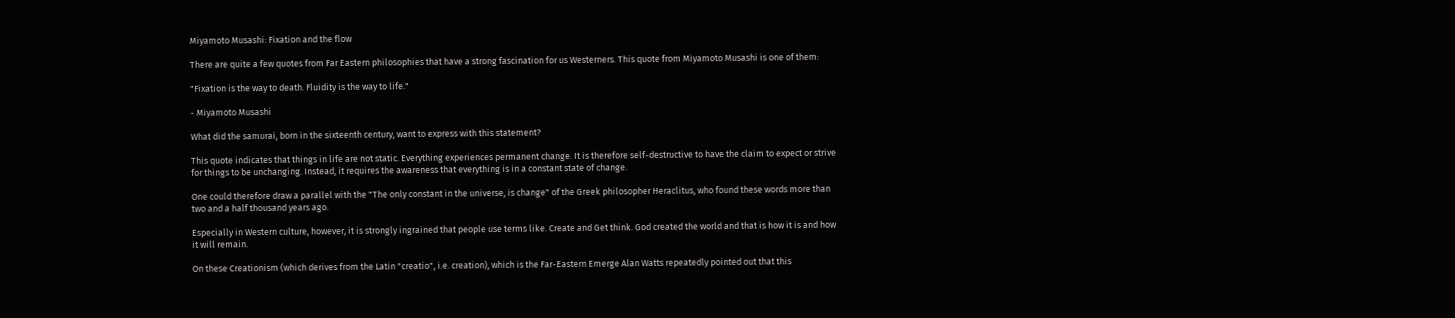Miyamoto Musashi: Fixation and the flow

There are quite a few quotes from Far Eastern philosophies that have a strong fascination for us Westerners. This quote from Miyamoto Musashi is one of them:

"Fixation is the way to death. Fluidity is the way to life."

- Miyamoto Musashi

What did the samurai, born in the sixteenth century, want to express with this statement?

This quote indicates that things in life are not static. Everything experiences permanent change. It is therefore self-destructive to have the claim to expect or strive for things to be unchanging. Instead, it requires the awareness that everything is in a constant state of change.

One could therefore draw a parallel with the "The only constant in the universe, is change" of the Greek philosopher Heraclitus, who found these words more than two and a half thousand years ago.

Especially in Western culture, however, it is strongly ingrained that people use terms like. Create and Get think. God created the world and that is how it is and how it will remain.

On these Creationism (which derives from the Latin "creatio", i.e. creation), which is the Far-Eastern Emerge Alan Watts repeatedly pointed out that this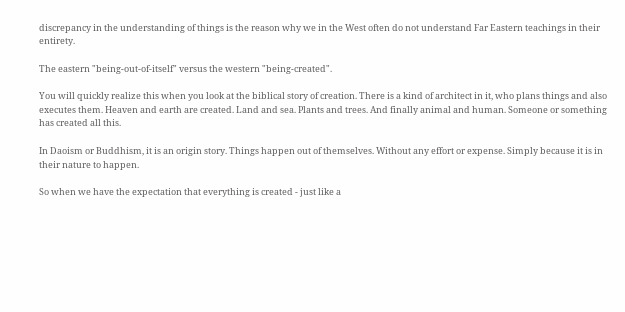discrepancy in the understanding of things is the reason why we in the West often do not understand Far Eastern teachings in their entirety.

The eastern "being-out-of-itself" versus the western "being-created".

You will quickly realize this when you look at the biblical story of creation. There is a kind of architect in it, who plans things and also executes them. Heaven and earth are created. Land and sea. Plants and trees. And finally animal and human. Someone or something has created all this.

In Daoism or Buddhism, it is an origin story. Things happen out of themselves. Without any effort or expense. Simply because it is in their nature to happen.

So when we have the expectation that everything is created - just like a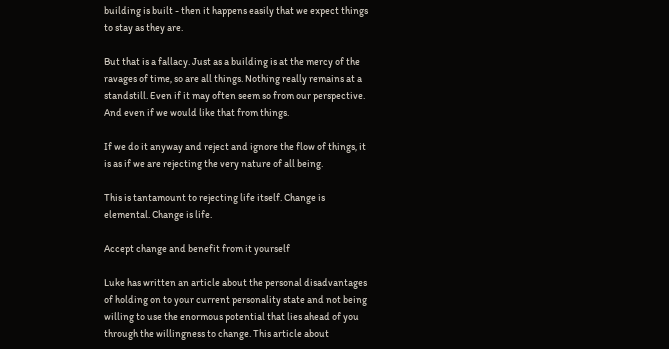building is built - then it happens easily that we expect things to stay as they are.

But that is a fallacy. Just as a building is at the mercy of the ravages of time, so are all things. Nothing really remains at a standstill. Even if it may often seem so from our perspective. And even if we would like that from things.

If we do it anyway and reject and ignore the flow of things, it is as if we are rejecting the very nature of all being.

This is tantamount to rejecting life itself. Change is elemental. Change is life.

Accept change and benefit from it yourself

Luke has written an article about the personal disadvantages of holding on to your current personality state and not being willing to use the enormous potential that lies ahead of you through the willingness to change. This article about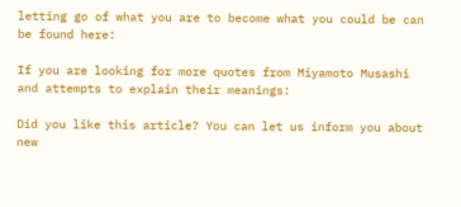letting go of what you are to become what you could be can be found here:

If you are looking for more quotes from Miyamoto Musashi and attempts to explain their meanings:

Did you like this article? You can let us inform you about new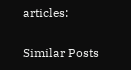articles:

Similar Posts